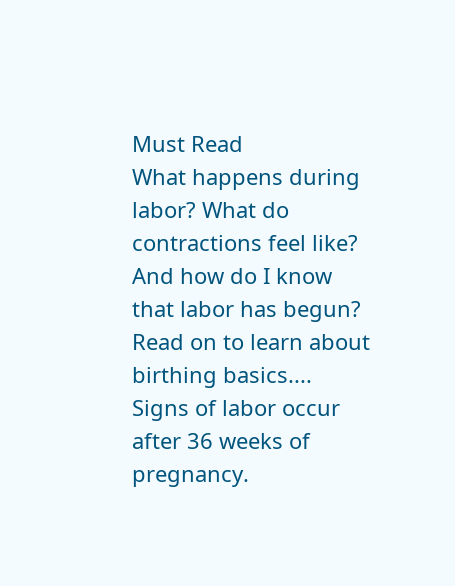Must Read
What happens during labor? What do contractions feel like? And how do I know that labor has begun? Read on to learn about birthing basics....
Signs of labor occur after 36 weeks of pregnancy.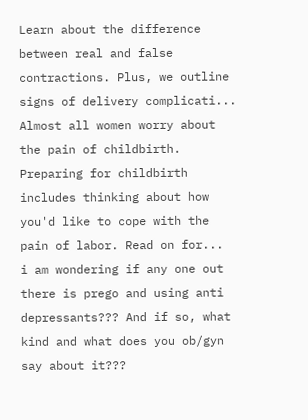Learn about the difference between real and false contractions. Plus, we outline signs of delivery complicati...
Almost all women worry about the pain of childbirth. Preparing for childbirth includes thinking about how you'd like to cope with the pain of labor. Read on for...
i am wondering if any one out there is prego and using anti depressants??? And if so, what kind and what does you ob/gyn say about it???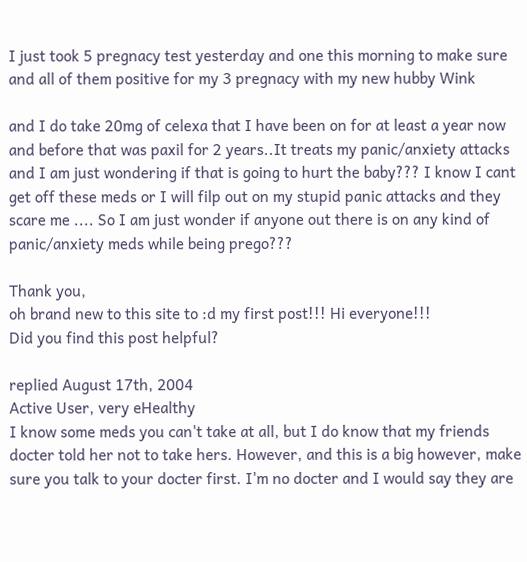I just took 5 pregnacy test yesterday and one this morning to make sure and all of them positive for my 3 pregnacy with my new hubby Wink

and I do take 20mg of celexa that I have been on for at least a year now and before that was paxil for 2 years..It treats my panic/anxiety attacks and I am just wondering if that is going to hurt the baby??? I know I cant get off these meds or I will filp out on my stupid panic attacks and they scare me .... So I am just wonder if anyone out there is on any kind of panic/anxiety meds while being prego???

Thank you,
oh brand new to this site to :d my first post!!! Hi everyone!!!
Did you find this post helpful?

replied August 17th, 2004
Active User, very eHealthy
I know some meds you can't take at all, but I do know that my friends docter told her not to take hers. However, and this is a big however, make sure you talk to your docter first. I'm no docter and I would say they are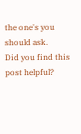the one's you should ask.
Did you find this post helpful?